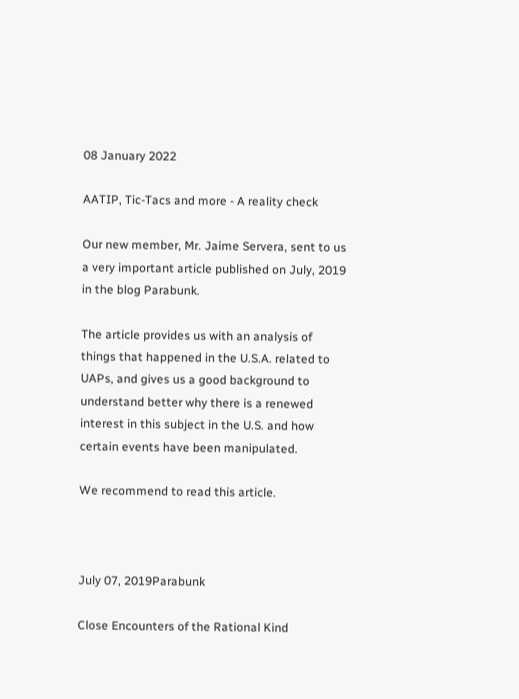08 January 2022

AATIP, Tic-Tacs and more - A reality check

Our new member, Mr. Jaime Servera, sent to us a very important article published on July, 2019 in the blog Parabunk.

The article provides us with an analysis of things that happened in the U.S.A. related to UAPs, and gives us a good background to understand better why there is a renewed interest in this subject in the U.S. and how certain events have been manipulated.

We recommend to read this article.



July 07, 2019Parabunk

Close Encounters of the Rational Kind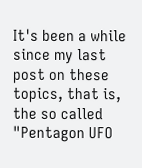It's been a while since my last post on these topics, that is, the so called "Pentagon UFO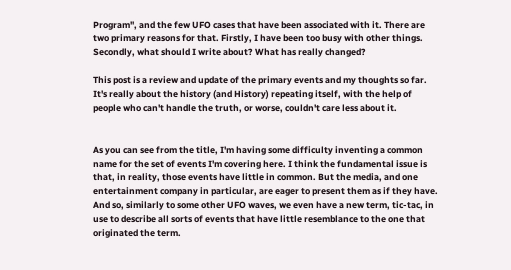Program", and the few UFO cases that have been associated with it. There are two primary reasons for that. Firstly, I have been too busy with other things. Secondly, what should I write about? What has really changed?

This post is a review and update of the primary events and my thoughts so far. It's really about the history (and History) repeating itself, with the help of people who can't handle the truth, or worse, couldn't care less about it.


As you can see from the title, I'm having some difficulty inventing a common name for the set of events I'm covering here. I think the fundamental issue is that, in reality, those events have little in common. But the media, and one entertainment company in particular, are eager to present them as if they have. And so, similarly to some other UFO waves, we even have a new term, tic-tac, in use to describe all sorts of events that have little resemblance to the one that originated the term.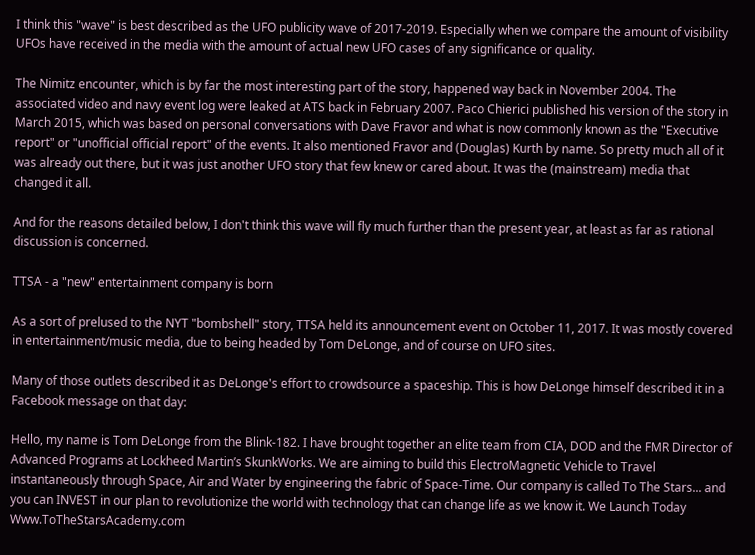I think this "wave" is best described as the UFO publicity wave of 2017-2019. Especially when we compare the amount of visibility UFOs have received in the media with the amount of actual new UFO cases of any significance or quality.

The Nimitz encounter, which is by far the most interesting part of the story, happened way back in November 2004. The associated video and navy event log were leaked at ATS back in February 2007. Paco Chierici published his version of the story in March 2015, which was based on personal conversations with Dave Fravor and what is now commonly known as the "Executive report" or "unofficial official report" of the events. It also mentioned Fravor and (Douglas) Kurth by name. So pretty much all of it was already out there, but it was just another UFO story that few knew or cared about. It was the (mainstream) media that changed it all.

And for the reasons detailed below, I don't think this wave will fly much further than the present year, at least as far as rational discussion is concerned.

TTSA - a "new" entertainment company is born

As a sort of prelused to the NYT "bombshell" story, TTSA held its announcement event on October 11, 2017. It was mostly covered in entertainment/music media, due to being headed by Tom DeLonge, and of course on UFO sites.

Many of those outlets described it as DeLonge's effort to crowdsource a spaceship. This is how DeLonge himself described it in a Facebook message on that day:

Hello, my name is Tom DeLonge from the Blink-182. I have brought together an elite team from CIA, DOD and the FMR Director of Advanced Programs at Lockheed Martin’s SkunkWorks. We are aiming to build this ElectroMagnetic Vehicle to Travel instantaneously through Space, Air and Water by engineering the fabric of Space-Time. Our company is called To The Stars... and you can INVEST in our plan to revolutionize the world with technology that can change life as we know it. We Launch Today Www.ToTheStarsAcademy.com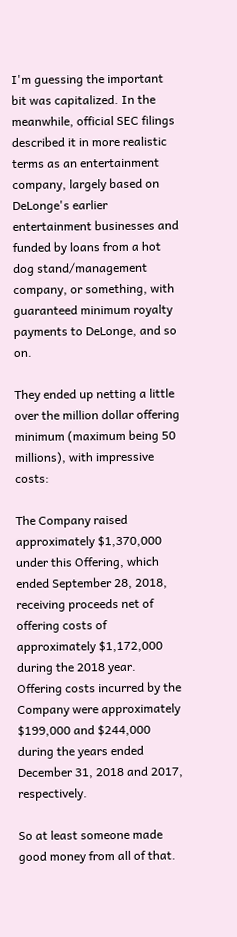I'm guessing the important bit was capitalized. In the meanwhile, official SEC filings described it in more realistic terms as an entertainment company, largely based on DeLonge's earlier entertainment businesses and funded by loans from a hot dog stand/management company, or something, with guaranteed minimum royalty payments to DeLonge, and so on.

They ended up netting a little over the million dollar offering minimum (maximum being 50 millions), with impressive costs:

The Company raised approximately $1,370,000 under this Offering, which ended September 28, 2018, receiving proceeds net of offering costs of approximately $1,172,000 during the 2018 year. Offering costs incurred by the Company were approximately $199,000 and $244,000 during the years ended December 31, 2018 and 2017, respectively.

So at least someone made good money from all of that.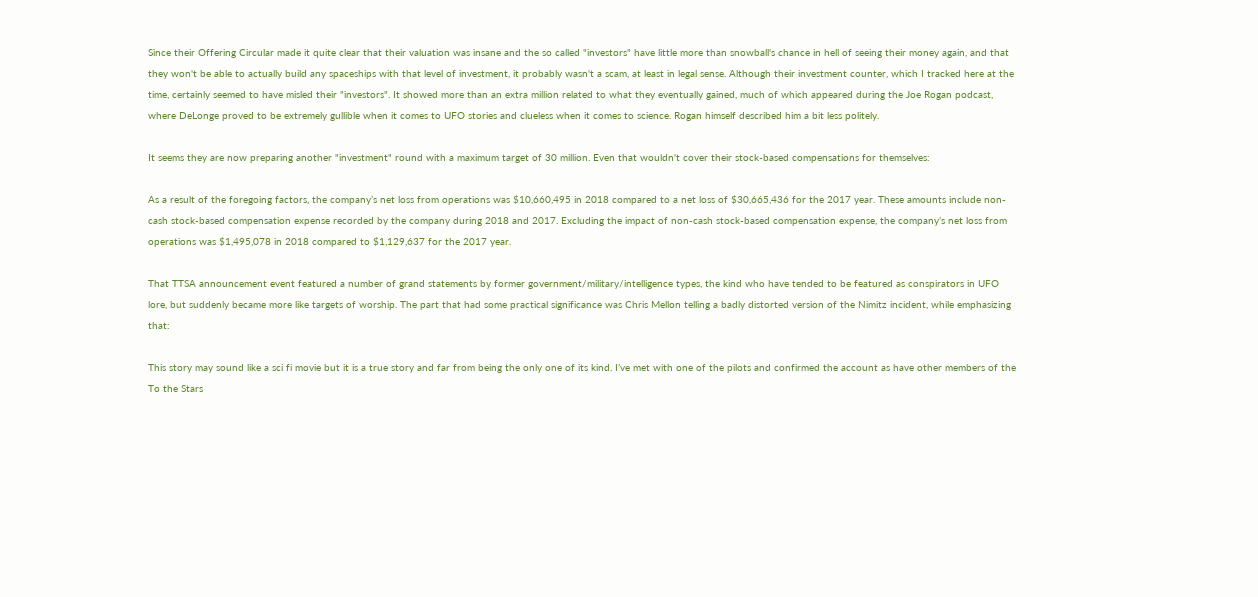Since their Offering Circular made it quite clear that their valuation was insane and the so called "investors" have little more than snowball's chance in hell of seeing their money again, and that they won't be able to actually build any spaceships with that level of investment, it probably wasn't a scam, at least in legal sense. Although their investment counter, which I tracked here at the time, certainly seemed to have misled their "investors". It showed more than an extra million related to what they eventually gained, much of which appeared during the Joe Rogan podcast, where DeLonge proved to be extremely gullible when it comes to UFO stories and clueless when it comes to science. Rogan himself described him a bit less politely.

It seems they are now preparing another "investment" round with a maximum target of 30 million. Even that wouldn't cover their stock-based compensations for themselves:

As a result of the foregoing factors, the company’s net loss from operations was $10,660,495 in 2018 compared to a net loss of $30,665,436 for the 2017 year. These amounts include non-cash stock-based compensation expense recorded by the company during 2018 and 2017. Excluding the impact of non-cash stock-based compensation expense, the company’s net loss from operations was $1,495,078 in 2018 compared to $1,129,637 for the 2017 year.

That TTSA announcement event featured a number of grand statements by former government/military/intelligence types, the kind who have tended to be featured as conspirators in UFO lore, but suddenly became more like targets of worship. The part that had some practical significance was Chris Mellon telling a badly distorted version of the Nimitz incident, while emphasizing that:

This story may sound like a sci fi movie but it is a true story and far from being the only one of its kind. I’ve met with one of the pilots and confirmed the account as have other members of the To the Stars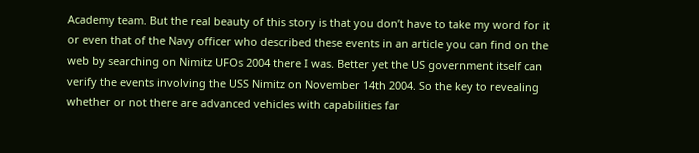Academy team. But the real beauty of this story is that you don’t have to take my word for it or even that of the Navy officer who described these events in an article you can find on the web by searching on Nimitz UFOs 2004 there I was. Better yet the US government itself can verify the events involving the USS Nimitz on November 14th 2004. So the key to revealing whether or not there are advanced vehicles with capabilities far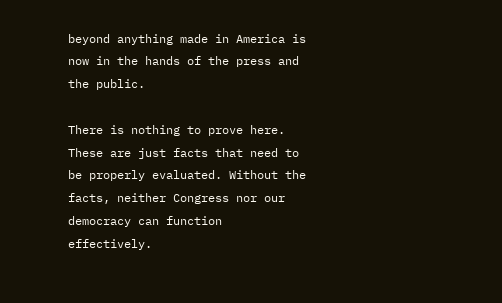beyond anything made in America is now in the hands of the press and the public.

There is nothing to prove here. These are just facts that need to be properly evaluated. Without the facts, neither Congress nor our democracy can function effectively.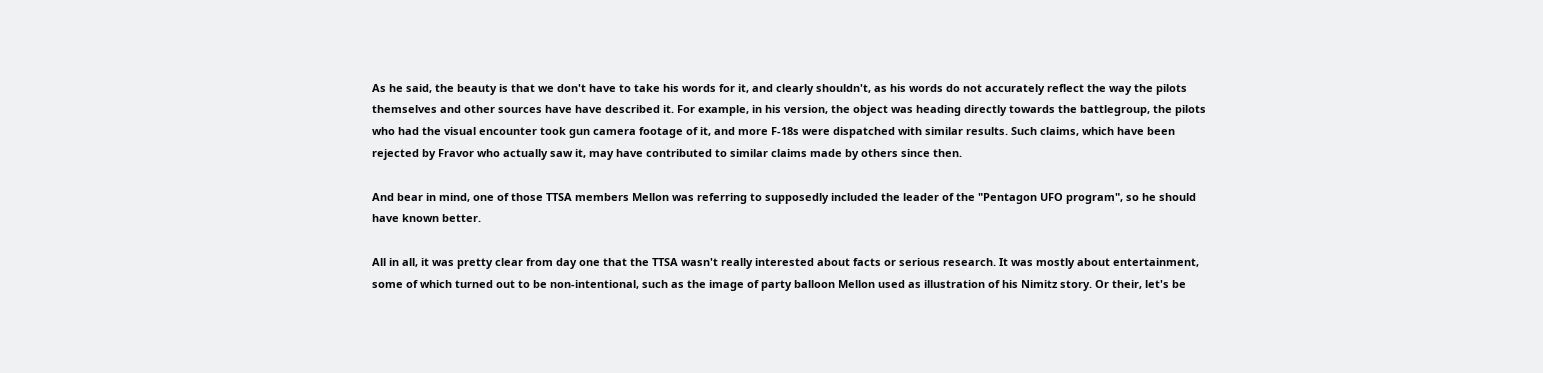As he said, the beauty is that we don't have to take his words for it, and clearly shouldn't, as his words do not accurately reflect the way the pilots themselves and other sources have have described it. For example, in his version, the object was heading directly towards the battlegroup, the pilots who had the visual encounter took gun camera footage of it, and more F-18s were dispatched with similar results. Such claims, which have been rejected by Fravor who actually saw it, may have contributed to similar claims made by others since then.

And bear in mind, one of those TTSA members Mellon was referring to supposedly included the leader of the "Pentagon UFO program", so he should have known better.

All in all, it was pretty clear from day one that the TTSA wasn't really interested about facts or serious research. It was mostly about entertainment, some of which turned out to be non-intentional, such as the image of party balloon Mellon used as illustration of his Nimitz story. Or their, let's be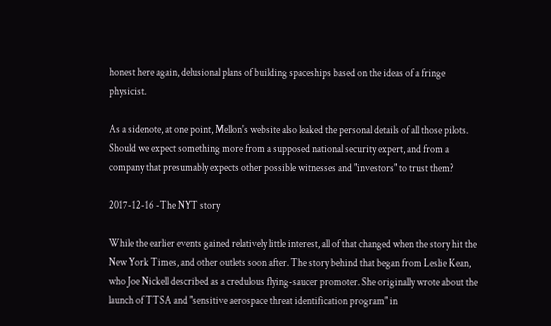honest here again, delusional plans of building spaceships based on the ideas of a fringe physicist.

As a sidenote, at one point, Mellon's website also leaked the personal details of all those pilots. Should we expect something more from a supposed national security expert, and from a company that presumably expects other possible witnesses and "investors" to trust them?

2017-12-16 -The NYT story

While the earlier events gained relatively little interest, all of that changed when the story hit the New York Times, and other outlets soon after. The story behind that began from Leslie Kean, who Joe Nickell described as a credulous flying-saucer promoter. She originally wrote about the launch of TTSA and "sensitive aerospace threat identification program" in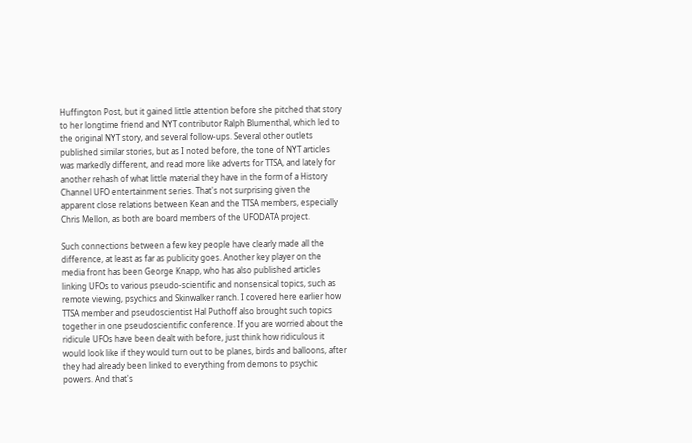Huffington Post, but it gained little attention before she pitched that story to her longtime friend and NYT contributor Ralph Blumenthal, which led to the original NYT story, and several follow-ups. Several other outlets published similar stories, but as I noted before, the tone of NYT articles was markedly different, and read more like adverts for TTSA, and lately for another rehash of what little material they have in the form of a History Channel UFO entertainment series. That's not surprising given the apparent close relations between Kean and the TTSA members, especially Chris Mellon, as both are board members of the UFODATA project.

Such connections between a few key people have clearly made all the difference, at least as far as publicity goes. Another key player on the media front has been George Knapp, who has also published articles linking UFOs to various pseudo-scientific and nonsensical topics, such as remote viewing, psychics and Skinwalker ranch. I covered here earlier how TTSA member and pseudoscientist Hal Puthoff also brought such topics together in one pseudoscientific conference. If you are worried about the ridicule UFOs have been dealt with before, just think how ridiculous it would look like if they would turn out to be planes, birds and balloons, after they had already been linked to everything from demons to psychic powers. And that's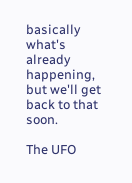basically what's already happening, but we'll get back to that soon.

The UFO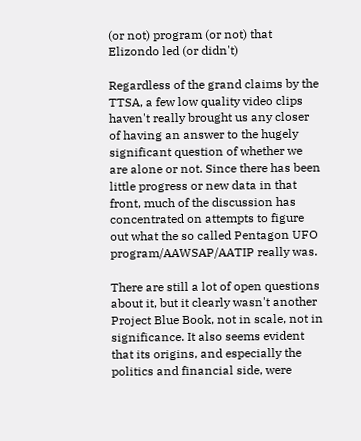(or not) program (or not) that Elizondo led (or didn't)

Regardless of the grand claims by the TTSA, a few low quality video clips haven't really brought us any closer of having an answer to the hugely significant question of whether we are alone or not. Since there has been little progress or new data in that front, much of the discussion has concentrated on attempts to figure out what the so called Pentagon UFO program/AAWSAP/AATIP really was.

There are still a lot of open questions about it, but it clearly wasn't another Project Blue Book, not in scale, not in significance. It also seems evident that its origins, and especially the politics and financial side, were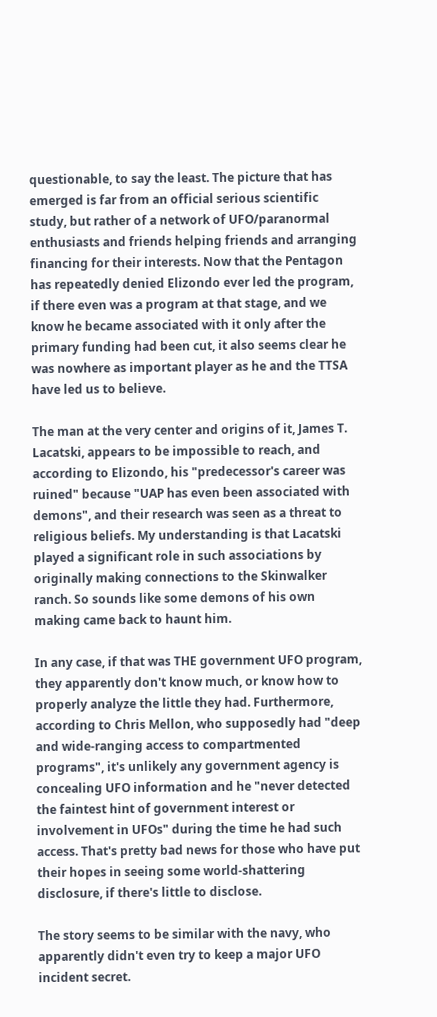questionable, to say the least. The picture that has emerged is far from an official serious scientific study, but rather of a network of UFO/paranormal enthusiasts and friends helping friends and arranging financing for their interests. Now that the Pentagon has repeatedly denied Elizondo ever led the program, if there even was a program at that stage, and we know he became associated with it only after the primary funding had been cut, it also seems clear he was nowhere as important player as he and the TTSA have led us to believe.

The man at the very center and origins of it, James T. Lacatski, appears to be impossible to reach, and according to Elizondo, his "predecessor's career was ruined" because "UAP has even been associated with demons", and their research was seen as a threat to religious beliefs. My understanding is that Lacatski played a significant role in such associations by originally making connections to the Skinwalker ranch. So sounds like some demons of his own making came back to haunt him.

In any case, if that was THE government UFO program, they apparently don't know much, or know how to properly analyze the little they had. Furthermore, according to Chris Mellon, who supposedly had "deep and wide-ranging access to compartmented programs", it's unlikely any government agency is concealing UFO information and he "never detected the faintest hint of government interest or involvement in UFOs" during the time he had such access. That's pretty bad news for those who have put their hopes in seeing some world-shattering disclosure, if there's little to disclose.

The story seems to be similar with the navy, who apparently didn't even try to keep a major UFO incident secret.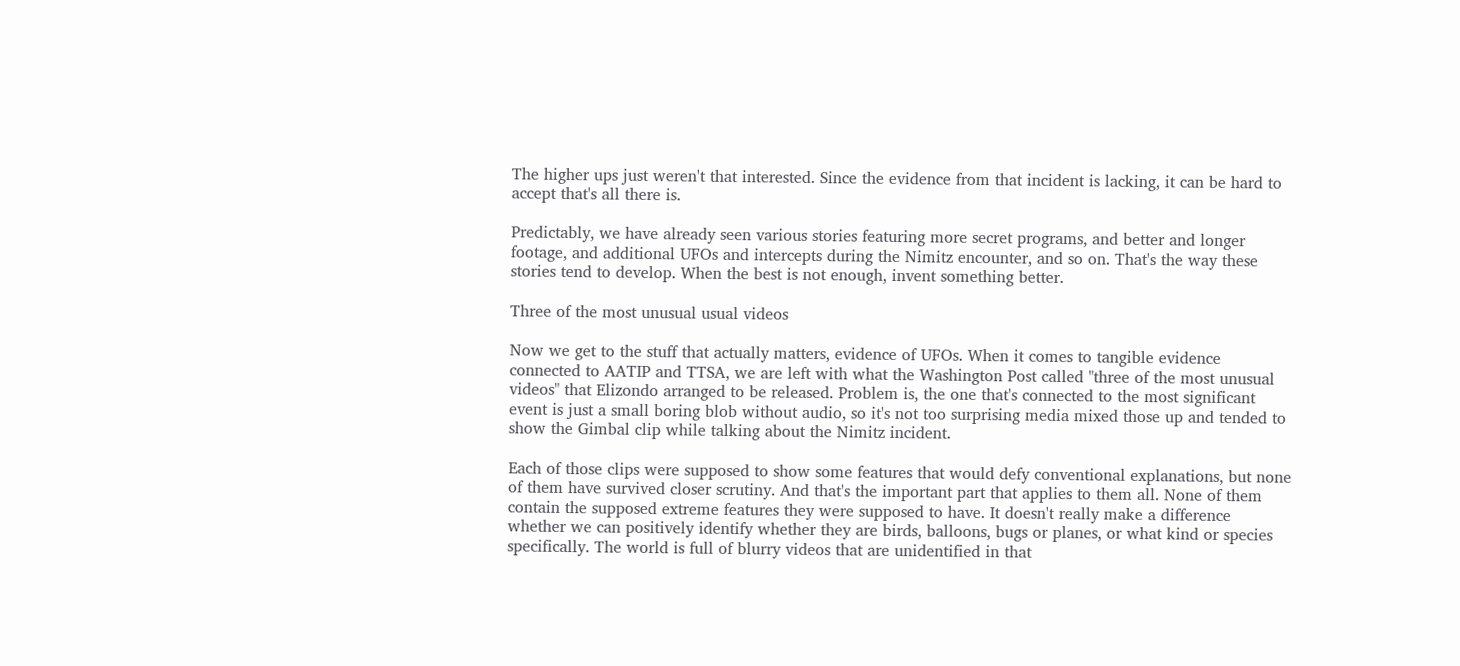The higher ups just weren't that interested. Since the evidence from that incident is lacking, it can be hard to accept that's all there is.

Predictably, we have already seen various stories featuring more secret programs, and better and longer footage, and additional UFOs and intercepts during the Nimitz encounter, and so on. That's the way these stories tend to develop. When the best is not enough, invent something better.

Three of the most unusual usual videos

Now we get to the stuff that actually matters, evidence of UFOs. When it comes to tangible evidence connected to AATIP and TTSA, we are left with what the Washington Post called "three of the most unusual videos" that Elizondo arranged to be released. Problem is, the one that's connected to the most significant event is just a small boring blob without audio, so it's not too surprising media mixed those up and tended to show the Gimbal clip while talking about the Nimitz incident.

Each of those clips were supposed to show some features that would defy conventional explanations, but none of them have survived closer scrutiny. And that's the important part that applies to them all. None of them contain the supposed extreme features they were supposed to have. It doesn't really make a difference whether we can positively identify whether they are birds, balloons, bugs or planes, or what kind or species specifically. The world is full of blurry videos that are unidentified in that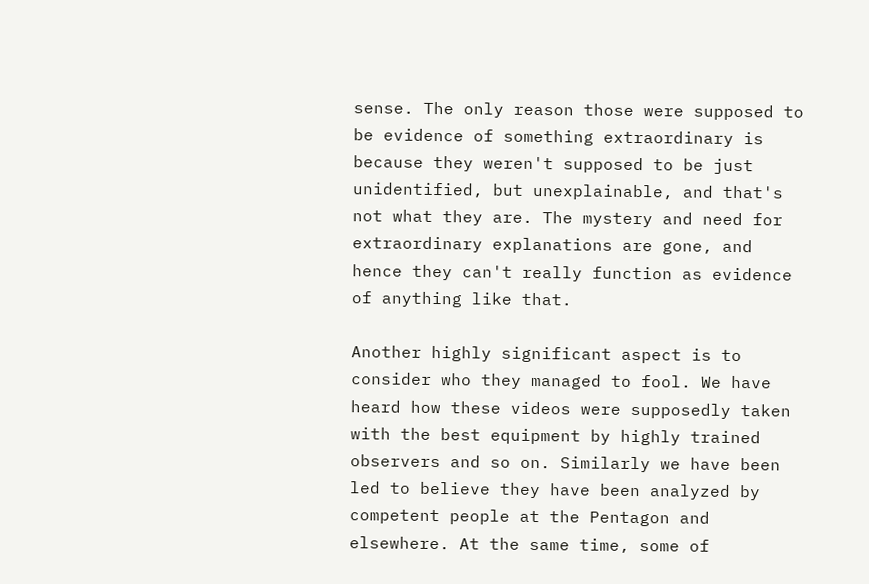sense. The only reason those were supposed to be evidence of something extraordinary is because they weren't supposed to be just unidentified, but unexplainable, and that's not what they are. The mystery and need for extraordinary explanations are gone, and hence they can't really function as evidence of anything like that.

Another highly significant aspect is to consider who they managed to fool. We have heard how these videos were supposedly taken with the best equipment by highly trained observers and so on. Similarly we have been led to believe they have been analyzed by competent people at the Pentagon and elsewhere. At the same time, some of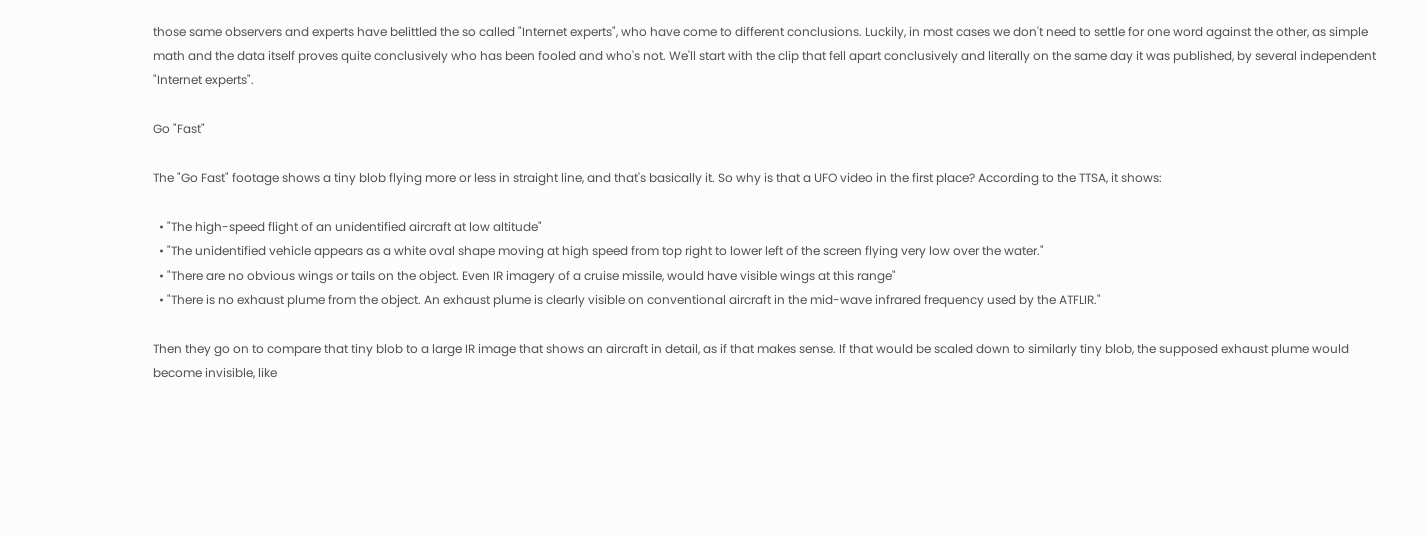those same observers and experts have belittled the so called "Internet experts", who have come to different conclusions. Luckily, in most cases we don't need to settle for one word against the other, as simple math and the data itself proves quite conclusively who has been fooled and who's not. We'll start with the clip that fell apart conclusively and literally on the same day it was published, by several independent "Internet experts".

Go "Fast"

The "Go Fast" footage shows a tiny blob flying more or less in straight line, and that's basically it. So why is that a UFO video in the first place? According to the TTSA, it shows:

  • "The high-speed flight of an unidentified aircraft at low altitude"
  • "The unidentified vehicle appears as a white oval shape moving at high speed from top right to lower left of the screen flying very low over the water."
  • "There are no obvious wings or tails on the object. Even IR imagery of a cruise missile, would have visible wings at this range"
  • "There is no exhaust plume from the object. An exhaust plume is clearly visible on conventional aircraft in the mid-wave infrared frequency used by the ATFLIR."

Then they go on to compare that tiny blob to a large IR image that shows an aircraft in detail, as if that makes sense. If that would be scaled down to similarly tiny blob, the supposed exhaust plume would become invisible, like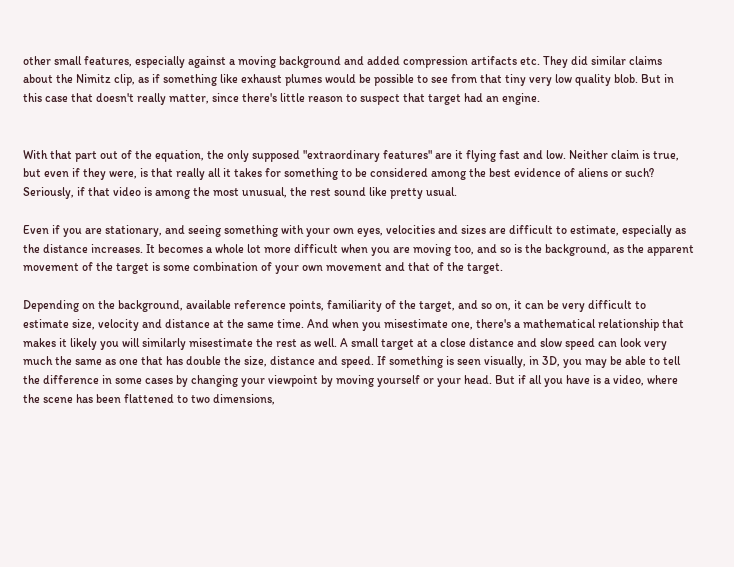other small features, especially against a moving background and added compression artifacts etc. They did similar claims about the Nimitz clip, as if something like exhaust plumes would be possible to see from that tiny very low quality blob. But in this case that doesn't really matter, since there's little reason to suspect that target had an engine.


With that part out of the equation, the only supposed "extraordinary features" are it flying fast and low. Neither claim is true, but even if they were, is that really all it takes for something to be considered among the best evidence of aliens or such? Seriously, if that video is among the most unusual, the rest sound like pretty usual.

Even if you are stationary, and seeing something with your own eyes, velocities and sizes are difficult to estimate, especially as the distance increases. It becomes a whole lot more difficult when you are moving too, and so is the background, as the apparent movement of the target is some combination of your own movement and that of the target.

Depending on the background, available reference points, familiarity of the target, and so on, it can be very difficult to estimate size, velocity and distance at the same time. And when you misestimate one, there's a mathematical relationship that makes it likely you will similarly misestimate the rest as well. A small target at a close distance and slow speed can look very much the same as one that has double the size, distance and speed. If something is seen visually, in 3D, you may be able to tell the difference in some cases by changing your viewpoint by moving yourself or your head. But if all you have is a video, where the scene has been flattened to two dimensions,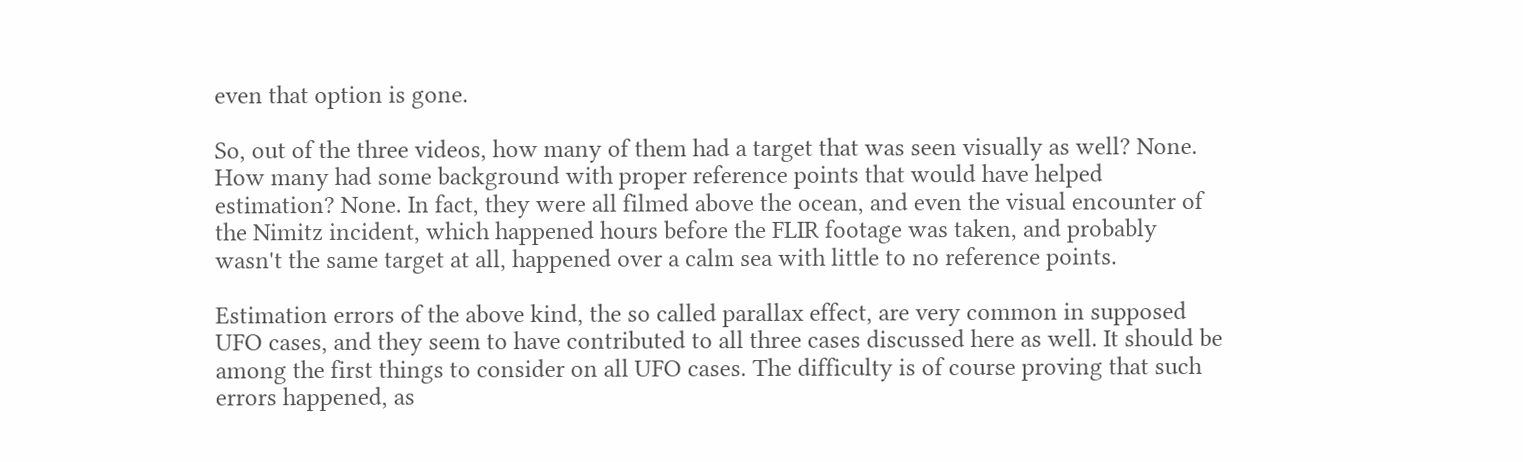even that option is gone.

So, out of the three videos, how many of them had a target that was seen visually as well? None. How many had some background with proper reference points that would have helped estimation? None. In fact, they were all filmed above the ocean, and even the visual encounter of the Nimitz incident, which happened hours before the FLIR footage was taken, and probably wasn't the same target at all, happened over a calm sea with little to no reference points.

Estimation errors of the above kind, the so called parallax effect, are very common in supposed UFO cases, and they seem to have contributed to all three cases discussed here as well. It should be among the first things to consider on all UFO cases. The difficulty is of course proving that such errors happened, as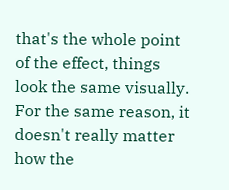that's the whole point of the effect, things look the same visually. For the same reason, it doesn't really matter how the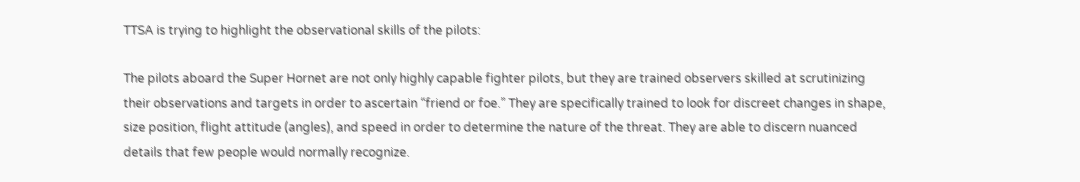TTSA is trying to highlight the observational skills of the pilots:

The pilots aboard the Super Hornet are not only highly capable fighter pilots, but they are trained observers skilled at scrutinizing their observations and targets in order to ascertain “friend or foe.” They are specifically trained to look for discreet changes in shape, size position, flight attitude (angles), and speed in order to determine the nature of the threat. They are able to discern nuanced details that few people would normally recognize.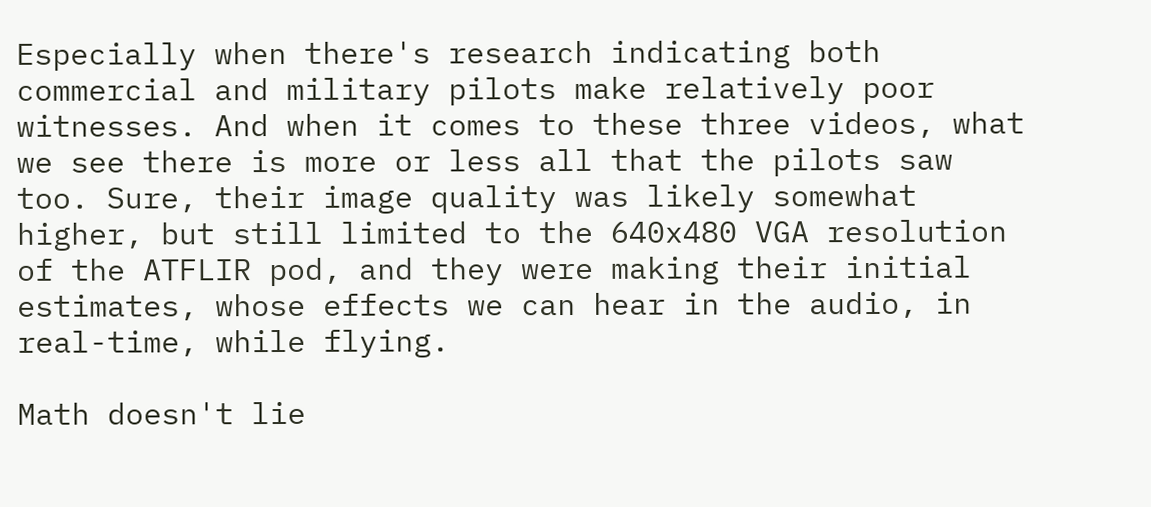Especially when there's research indicating both commercial and military pilots make relatively poor witnesses. And when it comes to these three videos, what we see there is more or less all that the pilots saw too. Sure, their image quality was likely somewhat higher, but still limited to the 640x480 VGA resolution of the ATFLIR pod, and they were making their initial estimates, whose effects we can hear in the audio, in real-time, while flying.

Math doesn't lie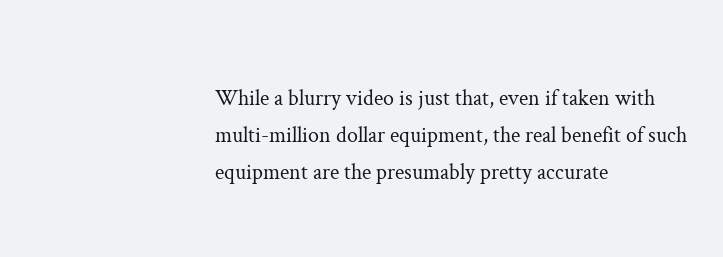While a blurry video is just that, even if taken with multi-million dollar equipment, the real benefit of such equipment are the presumably pretty accurate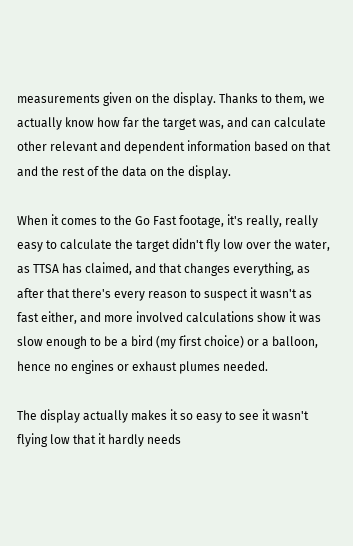measurements given on the display. Thanks to them, we actually know how far the target was, and can calculate other relevant and dependent information based on that and the rest of the data on the display.

When it comes to the Go Fast footage, it's really, really easy to calculate the target didn't fly low over the water, as TTSA has claimed, and that changes everything, as after that there's every reason to suspect it wasn't as fast either, and more involved calculations show it was slow enough to be a bird (my first choice) or a balloon, hence no engines or exhaust plumes needed.

The display actually makes it so easy to see it wasn't flying low that it hardly needs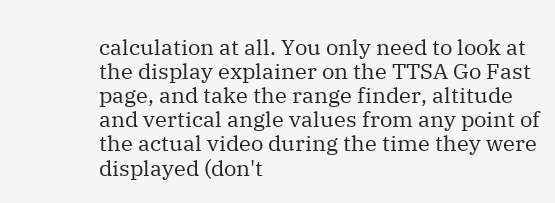calculation at all. You only need to look at the display explainer on the TTSA Go Fast page, and take the range finder, altitude and vertical angle values from any point of the actual video during the time they were displayed (don't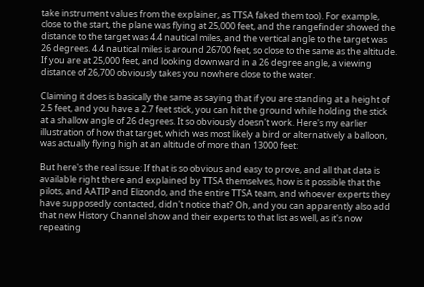take instrument values from the explainer, as TTSA faked them too). For example, close to the start, the plane was flying at 25,000 feet, and the rangefinder showed the distance to the target was 4.4 nautical miles, and the vertical angle to the target was 26 degrees. 4.4 nautical miles is around 26700 feet, so close to the same as the altitude. If you are at 25,000 feet, and looking downward in a 26 degree angle, a viewing distance of 26,700 obviously takes you nowhere close to the water.

Claiming it does is basically the same as saying that if you are standing at a height of 2.5 feet, and you have a 2.7 feet stick, you can hit the ground while holding the stick at a shallow angle of 26 degrees. It so obviously doesn't work. Here's my earlier illustration of how that target, which was most likely a bird or alternatively a balloon, was actually flying high at an altitude of more than 13000 feet:

But here's the real issue: If that is so obvious and easy to prove, and all that data is available right there and explained by TTSA themselves, how is it possible that the pilots, and AATIP and Elizondo, and the entire TTSA team, and whoever experts they have supposedly contacted, didn't notice that? Oh, and you can apparently also add that new History Channel show and their experts to that list as well, as it's now repeating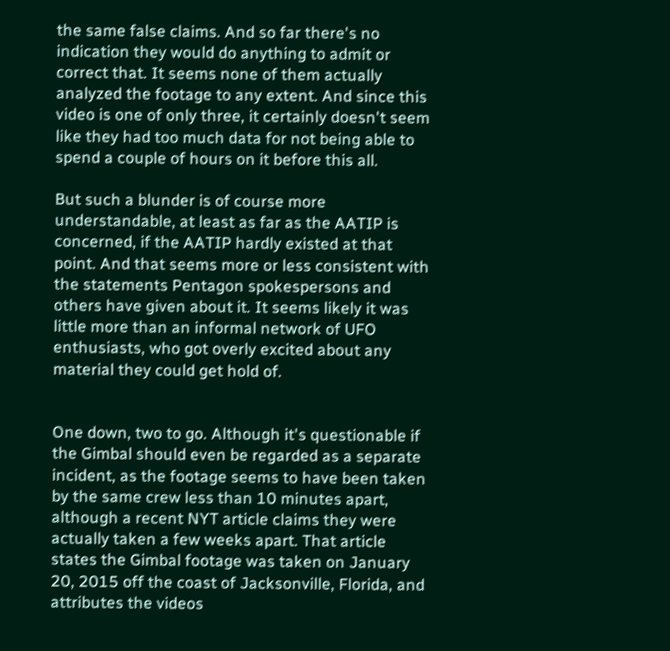the same false claims. And so far there's no indication they would do anything to admit or correct that. It seems none of them actually analyzed the footage to any extent. And since this video is one of only three, it certainly doesn't seem like they had too much data for not being able to spend a couple of hours on it before this all.

But such a blunder is of course more understandable, at least as far as the AATIP is concerned, if the AATIP hardly existed at that point. And that seems more or less consistent with the statements Pentagon spokespersons and others have given about it. It seems likely it was little more than an informal network of UFO enthusiasts, who got overly excited about any material they could get hold of.


One down, two to go. Although it's questionable if the Gimbal should even be regarded as a separate incident, as the footage seems to have been taken by the same crew less than 10 minutes apart, although a recent NYT article claims they were actually taken a few weeks apart. That article states the Gimbal footage was taken on January 20, 2015 off the coast of Jacksonville, Florida, and attributes the videos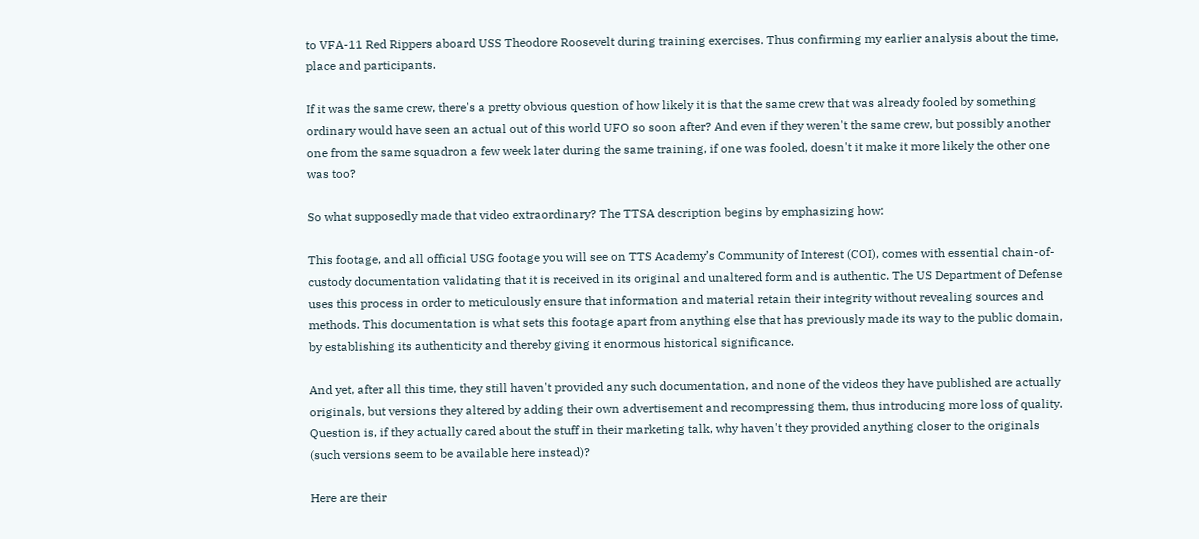to VFA-11 Red Rippers aboard USS Theodore Roosevelt during training exercises. Thus confirming my earlier analysis about the time, place and participants.

If it was the same crew, there's a pretty obvious question of how likely it is that the same crew that was already fooled by something ordinary would have seen an actual out of this world UFO so soon after? And even if they weren't the same crew, but possibly another one from the same squadron a few week later during the same training, if one was fooled, doesn't it make it more likely the other one was too?

So what supposedly made that video extraordinary? The TTSA description begins by emphasizing how:

This footage, and all official USG footage you will see on TTS Academy’s Community of Interest (COI), comes with essential chain-of-custody documentation validating that it is received in its original and unaltered form and is authentic. The US Department of Defense uses this process in order to meticulously ensure that information and material retain their integrity without revealing sources and methods. This documentation is what sets this footage apart from anything else that has previously made its way to the public domain, by establishing its authenticity and thereby giving it enormous historical significance.

And yet, after all this time, they still haven't provided any such documentation, and none of the videos they have published are actually originals, but versions they altered by adding their own advertisement and recompressing them, thus introducing more loss of quality. Question is, if they actually cared about the stuff in their marketing talk, why haven't they provided anything closer to the originals (such versions seem to be available here instead)?

Here are their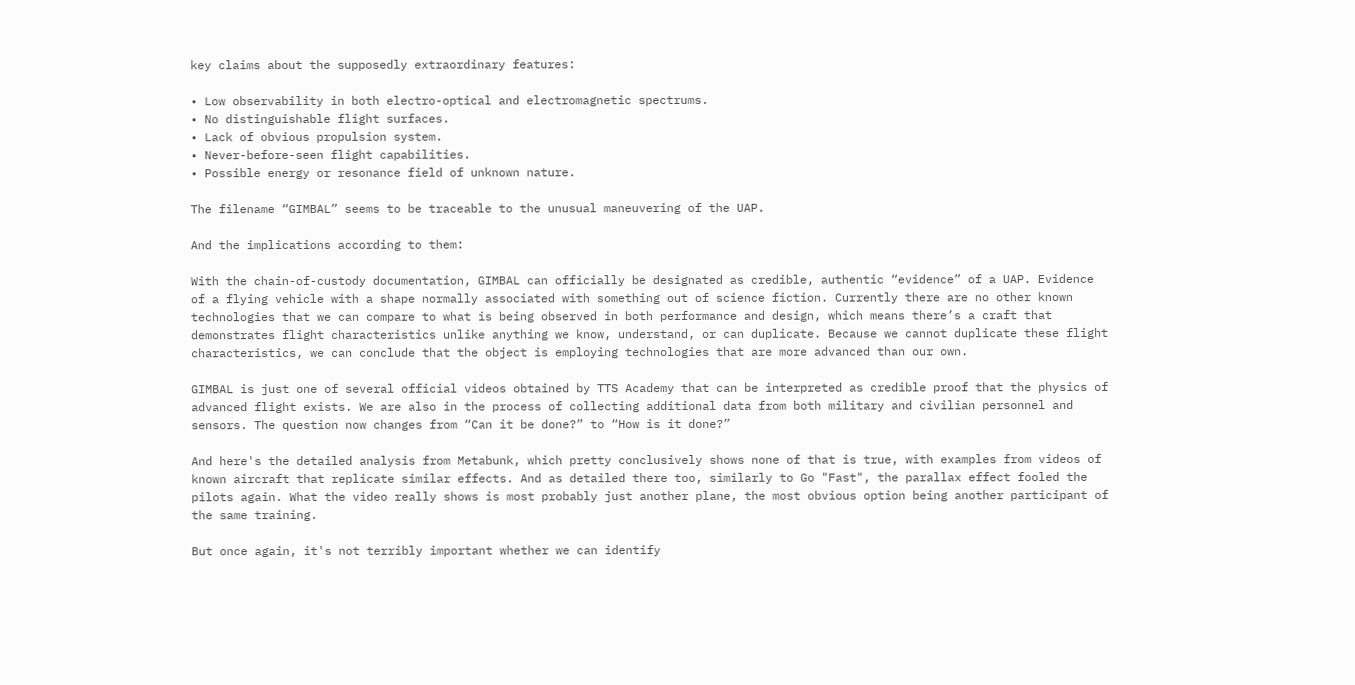key claims about the supposedly extraordinary features:

• Low observability in both electro-optical and electromagnetic spectrums.
• No distinguishable flight surfaces.
• Lack of obvious propulsion system.
• Never-before-seen flight capabilities.
• Possible energy or resonance field of unknown nature.

The filename “GIMBAL” seems to be traceable to the unusual maneuvering of the UAP.

And the implications according to them:

With the chain-of-custody documentation, GIMBAL can officially be designated as credible, authentic “evidence” of a UAP. Evidence of a flying vehicle with a shape normally associated with something out of science fiction. Currently there are no other known technologies that we can compare to what is being observed in both performance and design, which means there’s a craft that demonstrates flight characteristics unlike anything we know, understand, or can duplicate. Because we cannot duplicate these flight characteristics, we can conclude that the object is employing technologies that are more advanced than our own.

GIMBAL is just one of several official videos obtained by TTS Academy that can be interpreted as credible proof that the physics of advanced flight exists. We are also in the process of collecting additional data from both military and civilian personnel and sensors. The question now changes from “Can it be done?” to “How is it done?”

And here's the detailed analysis from Metabunk, which pretty conclusively shows none of that is true, with examples from videos of known aircraft that replicate similar effects. And as detailed there too, similarly to Go "Fast", the parallax effect fooled the pilots again. What the video really shows is most probably just another plane, the most obvious option being another participant of the same training.

But once again, it's not terribly important whether we can identify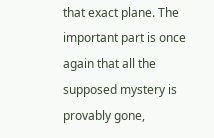that exact plane. The important part is once again that all the supposed mystery is provably gone,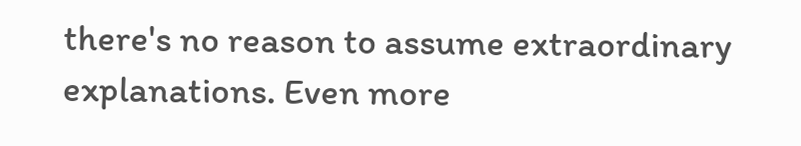there's no reason to assume extraordinary explanations. Even more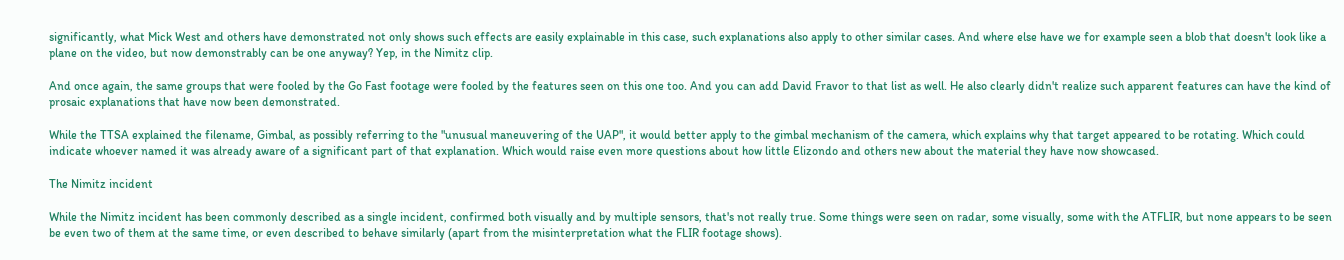significantly, what Mick West and others have demonstrated not only shows such effects are easily explainable in this case, such explanations also apply to other similar cases. And where else have we for example seen a blob that doesn't look like a plane on the video, but now demonstrably can be one anyway? Yep, in the Nimitz clip.

And once again, the same groups that were fooled by the Go Fast footage were fooled by the features seen on this one too. And you can add David Fravor to that list as well. He also clearly didn't realize such apparent features can have the kind of prosaic explanations that have now been demonstrated.

While the TTSA explained the filename, Gimbal, as possibly referring to the "unusual maneuvering of the UAP", it would better apply to the gimbal mechanism of the camera, which explains why that target appeared to be rotating. Which could indicate whoever named it was already aware of a significant part of that explanation. Which would raise even more questions about how little Elizondo and others new about the material they have now showcased.

The Nimitz incident

While the Nimitz incident has been commonly described as a single incident, confirmed both visually and by multiple sensors, that's not really true. Some things were seen on radar, some visually, some with the ATFLIR, but none appears to be seen be even two of them at the same time, or even described to behave similarly (apart from the misinterpretation what the FLIR footage shows).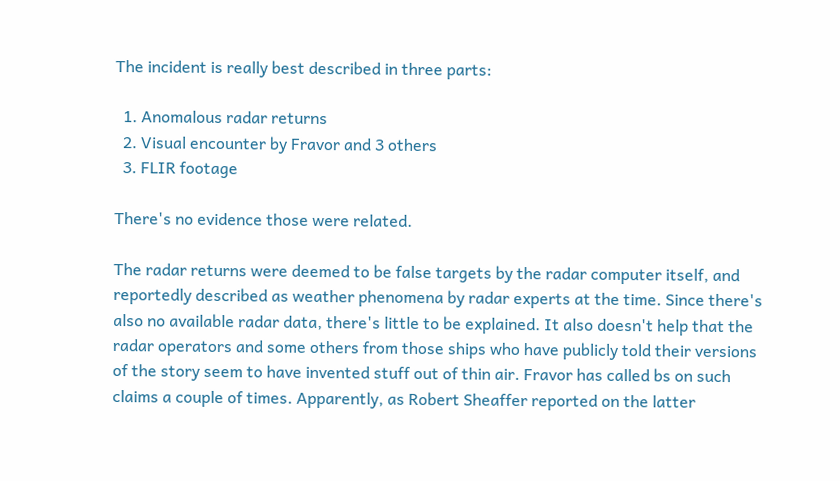The incident is really best described in three parts:

  1. Anomalous radar returns
  2. Visual encounter by Fravor and 3 others
  3. FLIR footage

There's no evidence those were related.

The radar returns were deemed to be false targets by the radar computer itself, and reportedly described as weather phenomena by radar experts at the time. Since there's also no available radar data, there's little to be explained. It also doesn't help that the radar operators and some others from those ships who have publicly told their versions of the story seem to have invented stuff out of thin air. Fravor has called bs on such claims a couple of times. Apparently, as Robert Sheaffer reported on the latter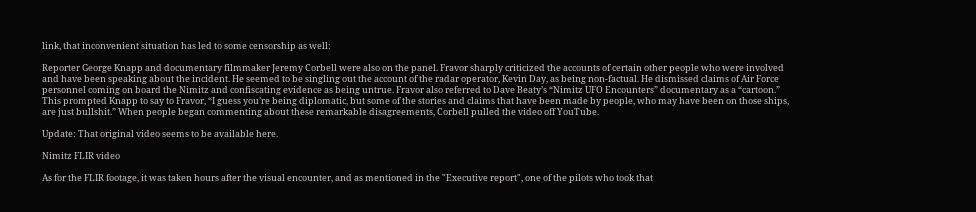link, that inconvenient situation has led to some censorship as well:

Reporter George Knapp and documentary filmmaker Jeremy Corbell were also on the panel. Fravor sharply criticized the accounts of certain other people who were involved and have been speaking about the incident. He seemed to be singling out the account of the radar operator, Kevin Day, as being non-factual. He dismissed claims of Air Force personnel coming on board the Nimitz and confiscating evidence as being untrue. Fravor also referred to Dave Beaty’s “Nimitz UFO Encounters” documentary as a “cartoon.” This prompted Knapp to say to Fravor, “I guess you’re being diplomatic, but some of the stories and claims that have been made by people, who may have been on those ships, are just bullshit.” When people began commenting about these remarkable disagreements, Corbell pulled the video off YouTube.

Update: That original video seems to be available here.

Nimitz FLIR video

As for the FLIR footage, it was taken hours after the visual encounter, and as mentioned in the "Executive report", one of the pilots who took that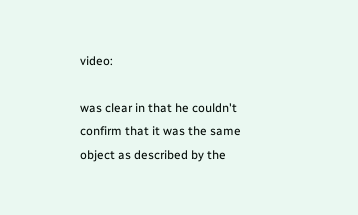video:

was clear in that he couldn't confirm that it was the same object as described by the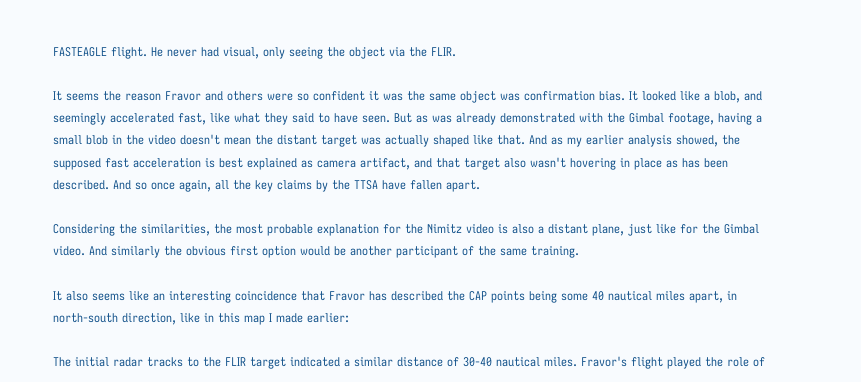FASTEAGLE flight. He never had visual, only seeing the object via the FLIR.

It seems the reason Fravor and others were so confident it was the same object was confirmation bias. It looked like a blob, and seemingly accelerated fast, like what they said to have seen. But as was already demonstrated with the Gimbal footage, having a small blob in the video doesn't mean the distant target was actually shaped like that. And as my earlier analysis showed, the supposed fast acceleration is best explained as camera artifact, and that target also wasn't hovering in place as has been described. And so once again, all the key claims by the TTSA have fallen apart.

Considering the similarities, the most probable explanation for the Nimitz video is also a distant plane, just like for the Gimbal video. And similarly the obvious first option would be another participant of the same training.

It also seems like an interesting coincidence that Fravor has described the CAP points being some 40 nautical miles apart, in north-south direction, like in this map I made earlier:

The initial radar tracks to the FLIR target indicated a similar distance of 30-40 nautical miles. Fravor's flight played the role of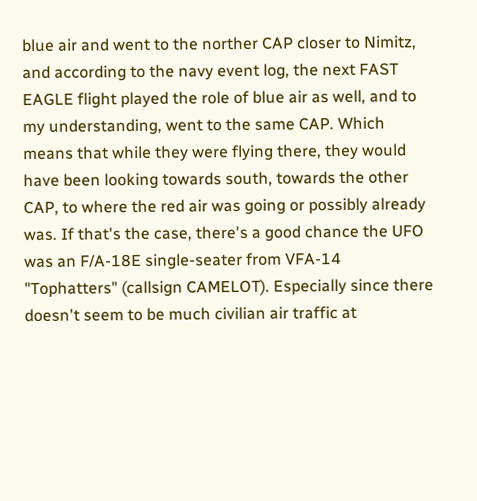blue air and went to the norther CAP closer to Nimitz, and according to the navy event log, the next FAST EAGLE flight played the role of blue air as well, and to my understanding, went to the same CAP. Which means that while they were flying there, they would have been looking towards south, towards the other CAP, to where the red air was going or possibly already was. If that's the case, there's a good chance the UFO was an F/A-18E single-seater from VFA-14 "Tophatters" (callsign CAMELOT). Especially since there doesn't seem to be much civilian air traffic at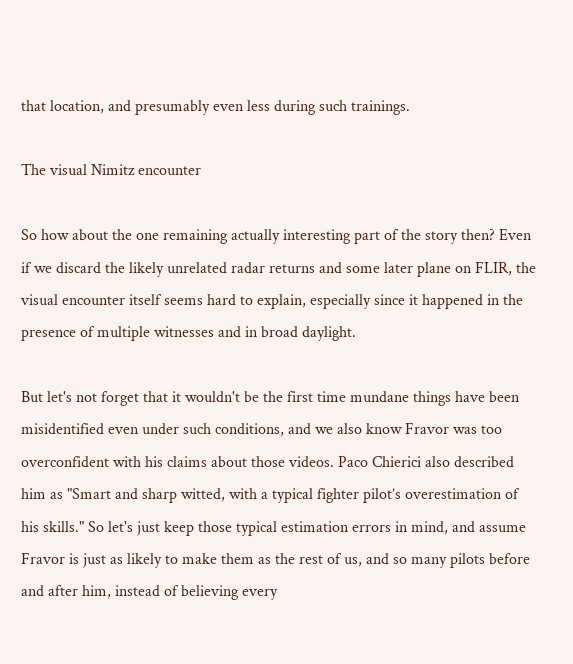that location, and presumably even less during such trainings.

The visual Nimitz encounter

So how about the one remaining actually interesting part of the story then? Even if we discard the likely unrelated radar returns and some later plane on FLIR, the visual encounter itself seems hard to explain, especially since it happened in the presence of multiple witnesses and in broad daylight.

But let's not forget that it wouldn't be the first time mundane things have been misidentified even under such conditions, and we also know Fravor was too overconfident with his claims about those videos. Paco Chierici also described him as "Smart and sharp witted, with a typical fighter pilot’s overestimation of his skills." So let's just keep those typical estimation errors in mind, and assume Fravor is just as likely to make them as the rest of us, and so many pilots before and after him, instead of believing every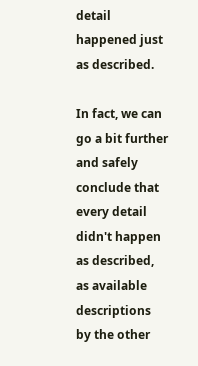detail happened just as described.

In fact, we can go a bit further and safely conclude that every detail didn't happen as described, as available descriptions by the other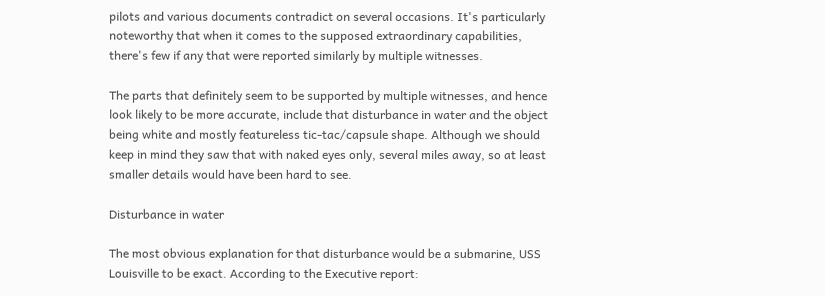pilots and various documents contradict on several occasions. It's particularly noteworthy that when it comes to the supposed extraordinary capabilities, there's few if any that were reported similarly by multiple witnesses.

The parts that definitely seem to be supported by multiple witnesses, and hence look likely to be more accurate, include that disturbance in water and the object being white and mostly featureless tic-tac/capsule shape. Although we should keep in mind they saw that with naked eyes only, several miles away, so at least smaller details would have been hard to see.

Disturbance in water

The most obvious explanation for that disturbance would be a submarine, USS Louisville to be exact. According to the Executive report: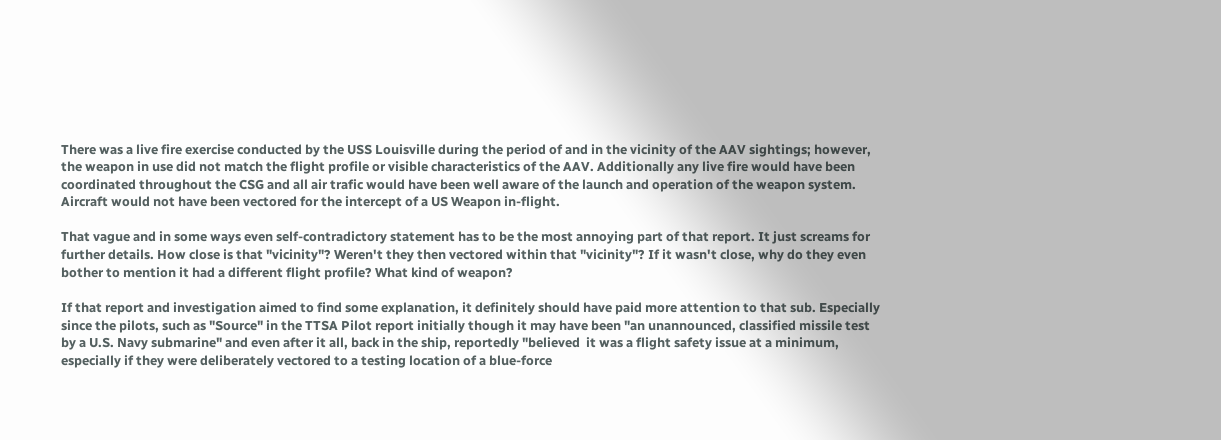There was a live fire exercise conducted by the USS Louisville during the period of and in the vicinity of the AAV sightings; however, the weapon in use did not match the flight profile or visible characteristics of the AAV. Additionally any live fire would have been coordinated throughout the CSG and all air trafic would have been well aware of the launch and operation of the weapon system. Aircraft would not have been vectored for the intercept of a US Weapon in-flight.

That vague and in some ways even self-contradictory statement has to be the most annoying part of that report. It just screams for further details. How close is that "vicinity"? Weren't they then vectored within that "vicinity"? If it wasn't close, why do they even bother to mention it had a different flight profile? What kind of weapon?

If that report and investigation aimed to find some explanation, it definitely should have paid more attention to that sub. Especially since the pilots, such as "Source" in the TTSA Pilot report initially though it may have been "an unannounced, classified missile test by a U.S. Navy submarine" and even after it all, back in the ship, reportedly "believed  it was a flight safety issue at a minimum, especially if they were deliberately vectored to a testing location of a blue-force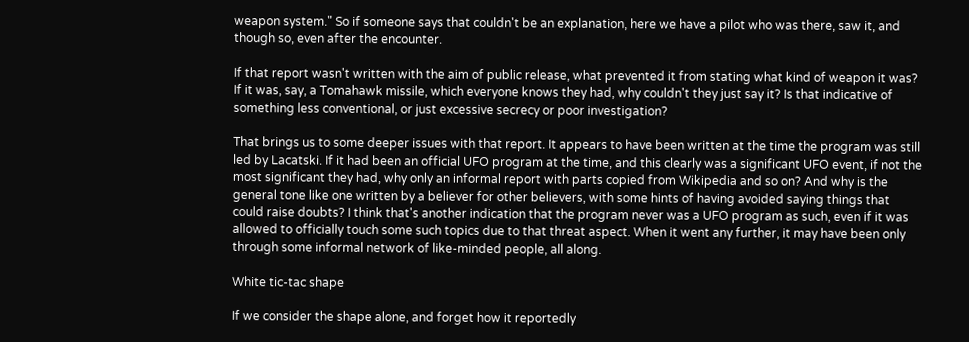weapon system." So if someone says that couldn't be an explanation, here we have a pilot who was there, saw it, and though so, even after the encounter.

If that report wasn't written with the aim of public release, what prevented it from stating what kind of weapon it was? If it was, say, a Tomahawk missile, which everyone knows they had, why couldn't they just say it? Is that indicative of something less conventional, or just excessive secrecy or poor investigation?

That brings us to some deeper issues with that report. It appears to have been written at the time the program was still led by Lacatski. If it had been an official UFO program at the time, and this clearly was a significant UFO event, if not the most significant they had, why only an informal report with parts copied from Wikipedia and so on? And why is the general tone like one written by a believer for other believers, with some hints of having avoided saying things that could raise doubts? I think that's another indication that the program never was a UFO program as such, even if it was allowed to officially touch some such topics due to that threat aspect. When it went any further, it may have been only through some informal network of like-minded people, all along.

White tic-tac shape

If we consider the shape alone, and forget how it reportedly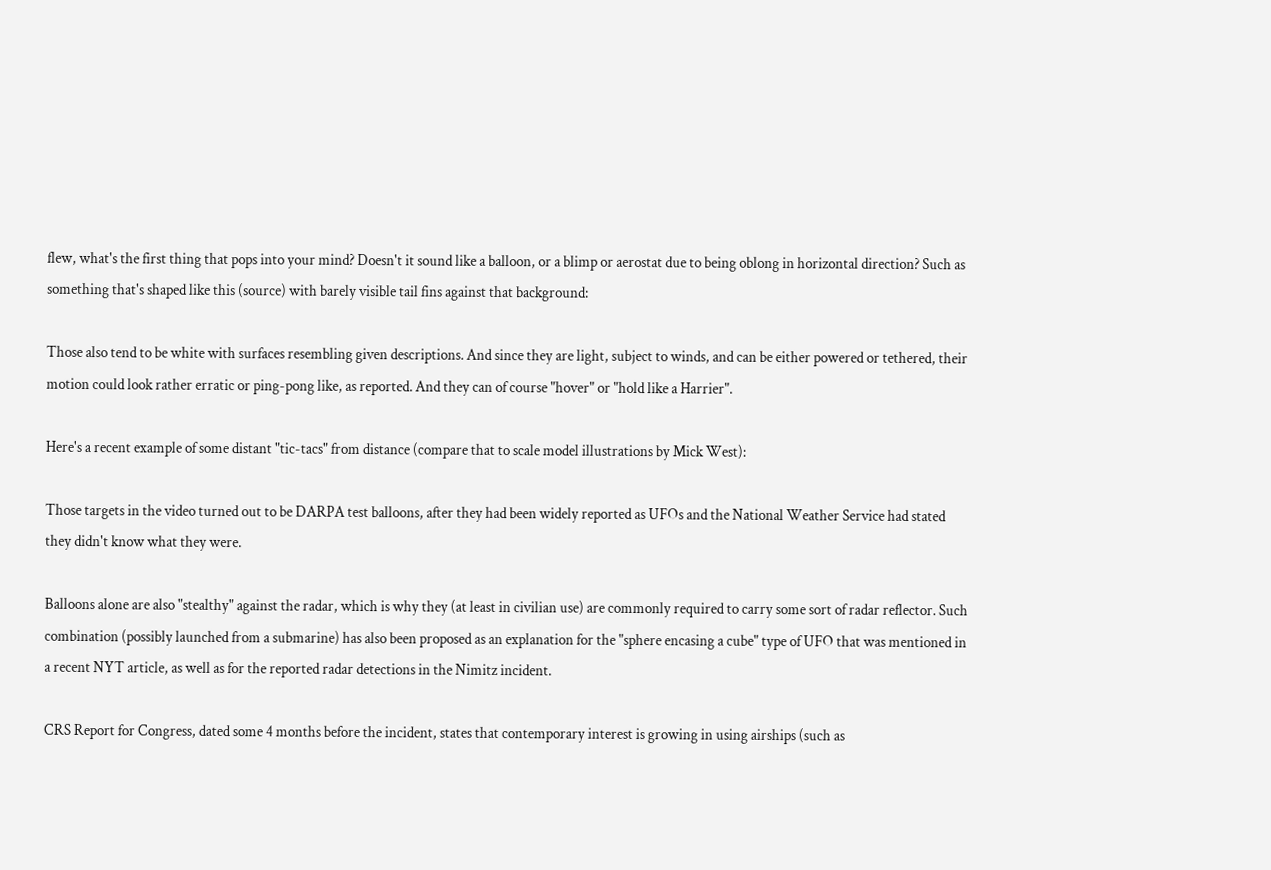flew, what's the first thing that pops into your mind? Doesn't it sound like a balloon, or a blimp or aerostat due to being oblong in horizontal direction? Such as something that's shaped like this (source) with barely visible tail fins against that background:

Those also tend to be white with surfaces resembling given descriptions. And since they are light, subject to winds, and can be either powered or tethered, their motion could look rather erratic or ping-pong like, as reported. And they can of course "hover" or "hold like a Harrier".

Here's a recent example of some distant "tic-tacs" from distance (compare that to scale model illustrations by Mick West):

Those targets in the video turned out to be DARPA test balloons, after they had been widely reported as UFOs and the National Weather Service had stated they didn't know what they were.

Balloons alone are also "stealthy" against the radar, which is why they (at least in civilian use) are commonly required to carry some sort of radar reflector. Such combination (possibly launched from a submarine) has also been proposed as an explanation for the "sphere encasing a cube" type of UFO that was mentioned in a recent NYT article, as well as for the reported radar detections in the Nimitz incident.

CRS Report for Congress, dated some 4 months before the incident, states that contemporary interest is growing in using airships (such as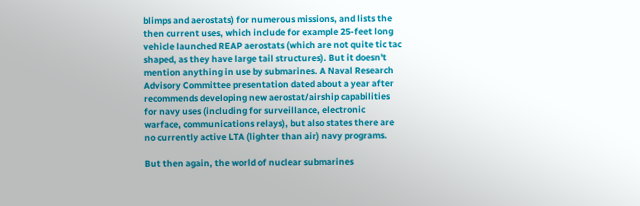blimps and aerostats) for numerous missions, and lists the then current uses, which include for example 25-feet long vehicle launched REAP aerostats (which are not quite tic tac shaped, as they have large tail structures). But it doesn't mention anything in use by submarines. A Naval Research Advisory Committee presentation dated about a year after recommends developing new aerostat/airship capabilities for navy uses (including for surveillance, electronic warface, communications relays), but also states there are no currently active LTA (lighter than air) navy programs.

But then again, the world of nuclear submarines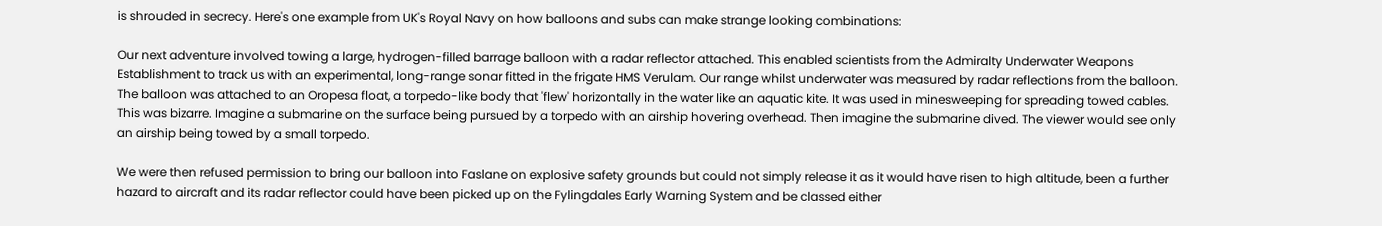is shrouded in secrecy. Here's one example from UK's Royal Navy on how balloons and subs can make strange looking combinations:

Our next adventure involved towing a large, hydrogen-filled barrage balloon with a radar reflector attached. This enabled scientists from the Admiralty Underwater Weapons Establishment to track us with an experimental, long-range sonar fitted in the frigate HMS Verulam. Our range whilst underwater was measured by radar reflections from the balloon. The balloon was attached to an Oropesa float, a torpedo-like body that 'flew' horizontally in the water like an aquatic kite. It was used in minesweeping for spreading towed cables. This was bizarre. Imagine a submarine on the surface being pursued by a torpedo with an airship hovering overhead. Then imagine the submarine dived. The viewer would see only an airship being towed by a small torpedo.

We were then refused permission to bring our balloon into Faslane on explosive safety grounds but could not simply release it as it would have risen to high altitude, been a further hazard to aircraft and its radar reflector could have been picked up on the Fylingdales Early Warning System and be classed either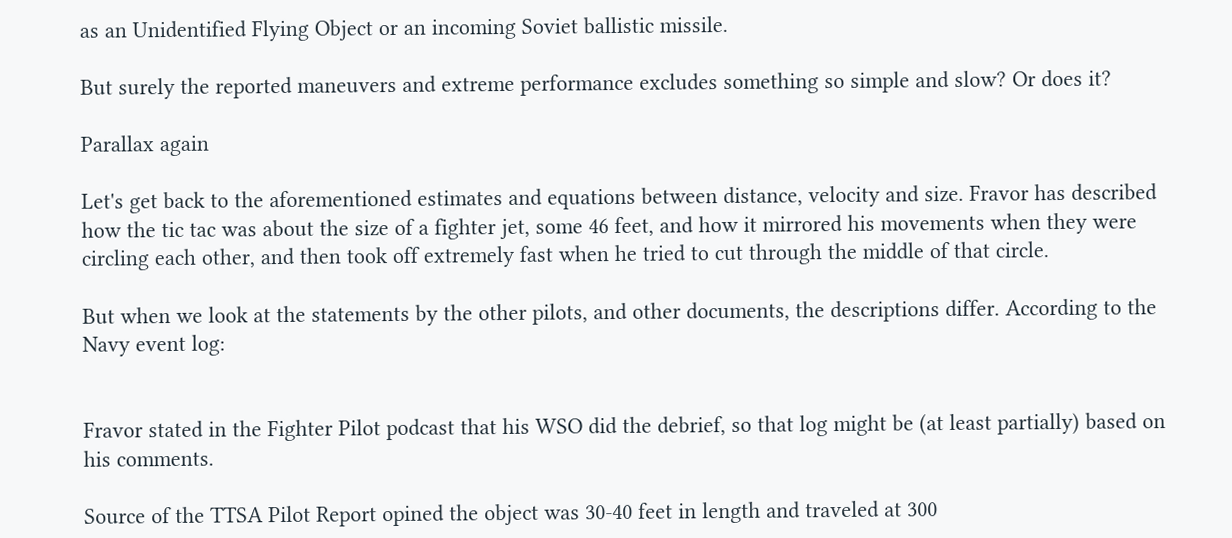as an Unidentified Flying Object or an incoming Soviet ballistic missile.

But surely the reported maneuvers and extreme performance excludes something so simple and slow? Or does it?

Parallax again

Let's get back to the aforementioned estimates and equations between distance, velocity and size. Fravor has described how the tic tac was about the size of a fighter jet, some 46 feet, and how it mirrored his movements when they were circling each other, and then took off extremely fast when he tried to cut through the middle of that circle.

But when we look at the statements by the other pilots, and other documents, the descriptions differ. According to the Navy event log:


Fravor stated in the Fighter Pilot podcast that his WSO did the debrief, so that log might be (at least partially) based on his comments.

Source of the TTSA Pilot Report opined the object was 30-40 feet in length and traveled at 300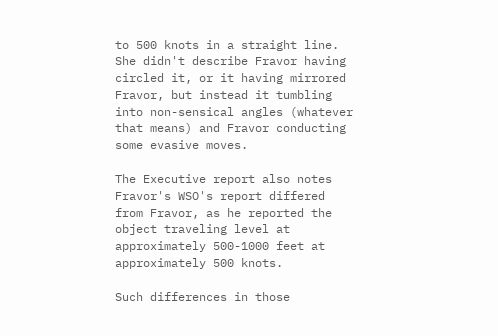to 500 knots in a straight line. She didn't describe Fravor having circled it, or it having mirrored Fravor, but instead it tumbling into non-sensical angles (whatever that means) and Fravor conducting some evasive moves.

The Executive report also notes Fravor's WSO's report differed from Fravor, as he reported the object traveling level at approximately 500-1000 feet at approximately 500 knots.

Such differences in those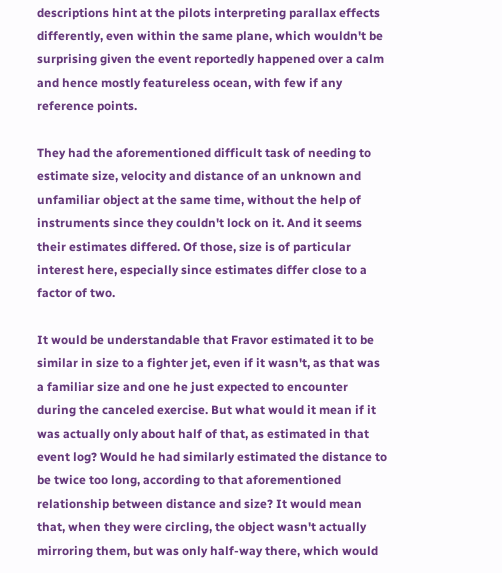descriptions hint at the pilots interpreting parallax effects differently, even within the same plane, which wouldn't be surprising given the event reportedly happened over a calm and hence mostly featureless ocean, with few if any reference points.

They had the aforementioned difficult task of needing to estimate size, velocity and distance of an unknown and unfamiliar object at the same time, without the help of instruments since they couldn't lock on it. And it seems their estimates differed. Of those, size is of particular interest here, especially since estimates differ close to a factor of two.

It would be understandable that Fravor estimated it to be similar in size to a fighter jet, even if it wasn't, as that was a familiar size and one he just expected to encounter during the canceled exercise. But what would it mean if it was actually only about half of that, as estimated in that event log? Would he had similarly estimated the distance to be twice too long, according to that aforementioned relationship between distance and size? It would mean that, when they were circling, the object wasn't actually mirroring them, but was only half-way there, which would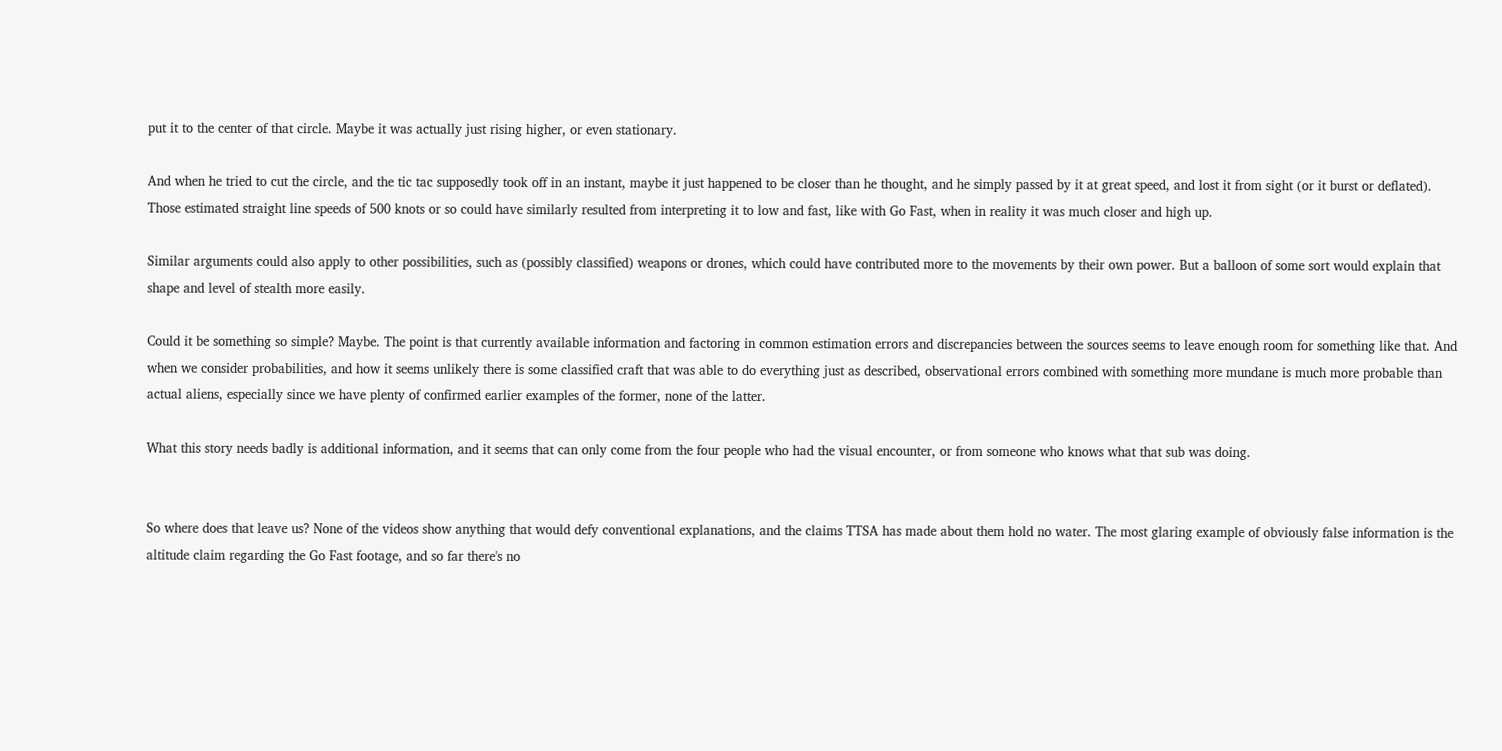put it to the center of that circle. Maybe it was actually just rising higher, or even stationary.

And when he tried to cut the circle, and the tic tac supposedly took off in an instant, maybe it just happened to be closer than he thought, and he simply passed by it at great speed, and lost it from sight (or it burst or deflated). Those estimated straight line speeds of 500 knots or so could have similarly resulted from interpreting it to low and fast, like with Go Fast, when in reality it was much closer and high up.

Similar arguments could also apply to other possibilities, such as (possibly classified) weapons or drones, which could have contributed more to the movements by their own power. But a balloon of some sort would explain that shape and level of stealth more easily.

Could it be something so simple? Maybe. The point is that currently available information and factoring in common estimation errors and discrepancies between the sources seems to leave enough room for something like that. And when we consider probabilities, and how it seems unlikely there is some classified craft that was able to do everything just as described, observational errors combined with something more mundane is much more probable than actual aliens, especially since we have plenty of confirmed earlier examples of the former, none of the latter.

What this story needs badly is additional information, and it seems that can only come from the four people who had the visual encounter, or from someone who knows what that sub was doing.


So where does that leave us? None of the videos show anything that would defy conventional explanations, and the claims TTSA has made about them hold no water. The most glaring example of obviously false information is the altitude claim regarding the Go Fast footage, and so far there's no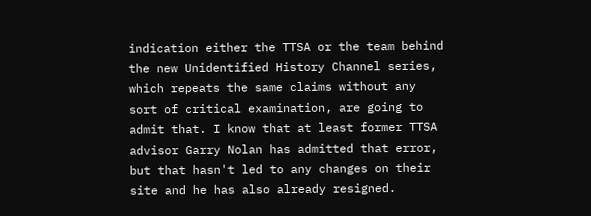indication either the TTSA or the team behind the new Unidentified History Channel series, which repeats the same claims without any sort of critical examination, are going to admit that. I know that at least former TTSA advisor Garry Nolan has admitted that error, but that hasn't led to any changes on their site and he has also already resigned.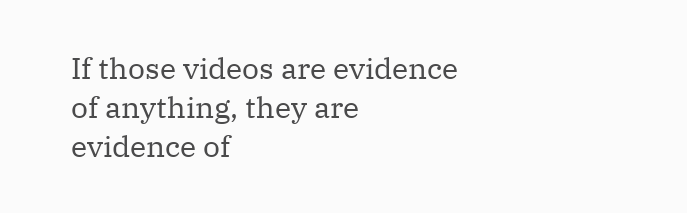If those videos are evidence of anything, they are evidence of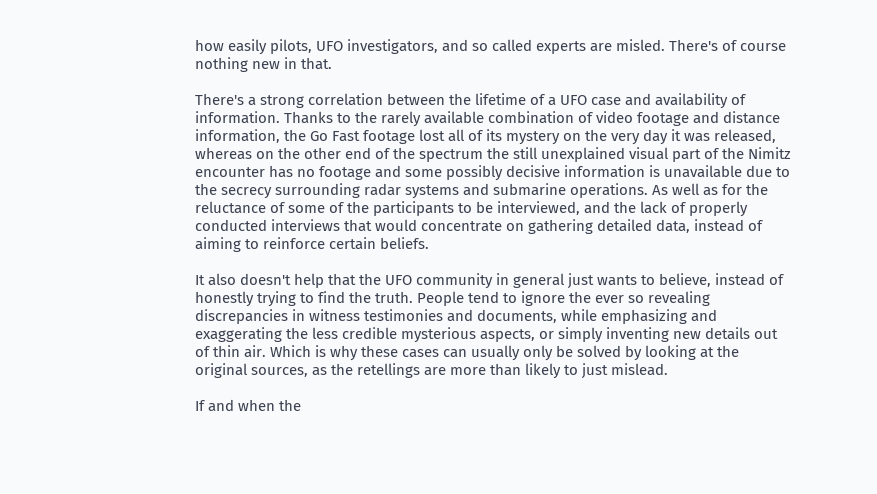how easily pilots, UFO investigators, and so called experts are misled. There's of course nothing new in that.

There's a strong correlation between the lifetime of a UFO case and availability of information. Thanks to the rarely available combination of video footage and distance information, the Go Fast footage lost all of its mystery on the very day it was released, whereas on the other end of the spectrum the still unexplained visual part of the Nimitz encounter has no footage and some possibly decisive information is unavailable due to the secrecy surrounding radar systems and submarine operations. As well as for the reluctance of some of the participants to be interviewed, and the lack of properly conducted interviews that would concentrate on gathering detailed data, instead of aiming to reinforce certain beliefs.

It also doesn't help that the UFO community in general just wants to believe, instead of honestly trying to find the truth. People tend to ignore the ever so revealing discrepancies in witness testimonies and documents, while emphasizing and exaggerating the less credible mysterious aspects, or simply inventing new details out of thin air. Which is why these cases can usually only be solved by looking at the original sources, as the retellings are more than likely to just mislead.

If and when the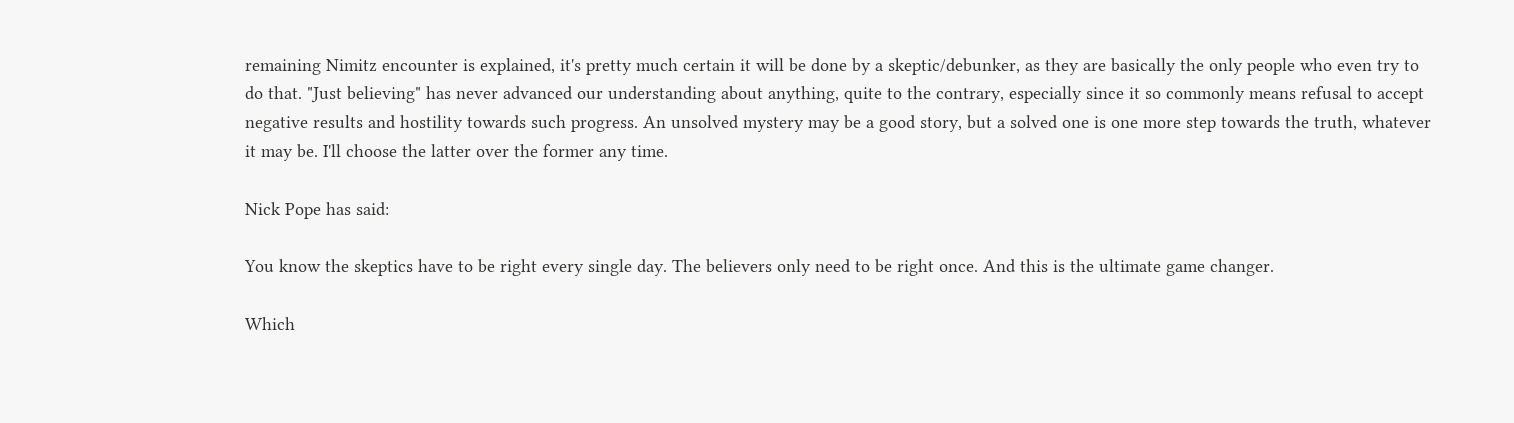remaining Nimitz encounter is explained, it's pretty much certain it will be done by a skeptic/debunker, as they are basically the only people who even try to do that. "Just believing" has never advanced our understanding about anything, quite to the contrary, especially since it so commonly means refusal to accept negative results and hostility towards such progress. An unsolved mystery may be a good story, but a solved one is one more step towards the truth, whatever it may be. I'll choose the latter over the former any time.

Nick Pope has said:

You know the skeptics have to be right every single day. The believers only need to be right once. And this is the ultimate game changer.

Which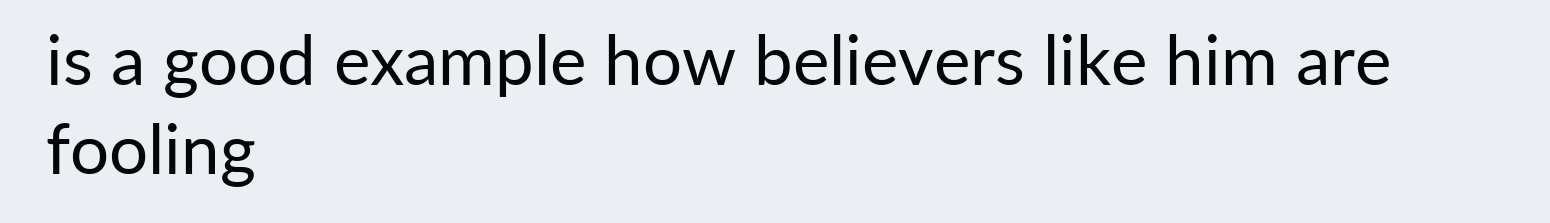is a good example how believers like him are fooling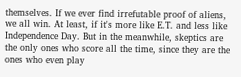themselves. If we ever find irrefutable proof of aliens, we all win. At least, if it's more like E.T. and less like Independence Day. But in the meanwhile, skeptics are the only ones who score all the time, since they are the ones who even play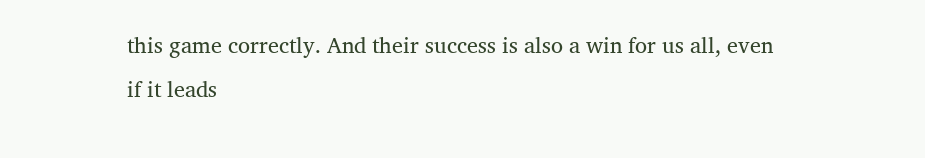this game correctly. And their success is also a win for us all, even if it leads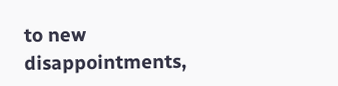to new disappointments,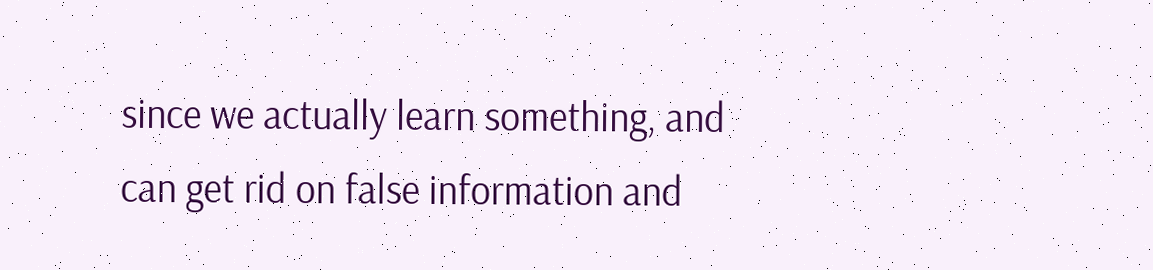since we actually learn something, and can get rid on false information and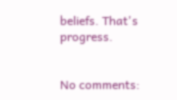beliefs. That's progress.


No comments: